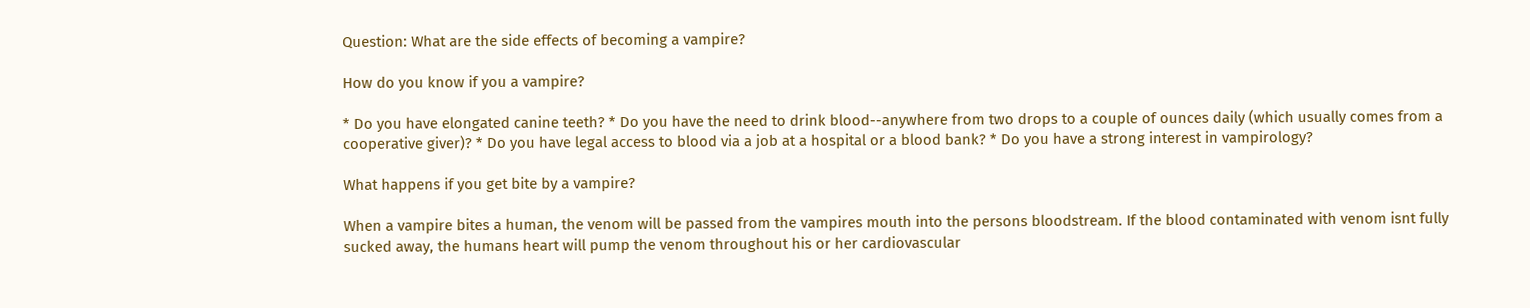Question: What are the side effects of becoming a vampire?

How do you know if you a vampire?

* Do you have elongated canine teeth? * Do you have the need to drink blood--anywhere from two drops to a couple of ounces daily (which usually comes from a cooperative giver)? * Do you have legal access to blood via a job at a hospital or a blood bank? * Do you have a strong interest in vampirology?

What happens if you get bite by a vampire?

When a vampire bites a human, the venom will be passed from the vampires mouth into the persons bloodstream. If the blood contaminated with venom isnt fully sucked away, the humans heart will pump the venom throughout his or her cardiovascular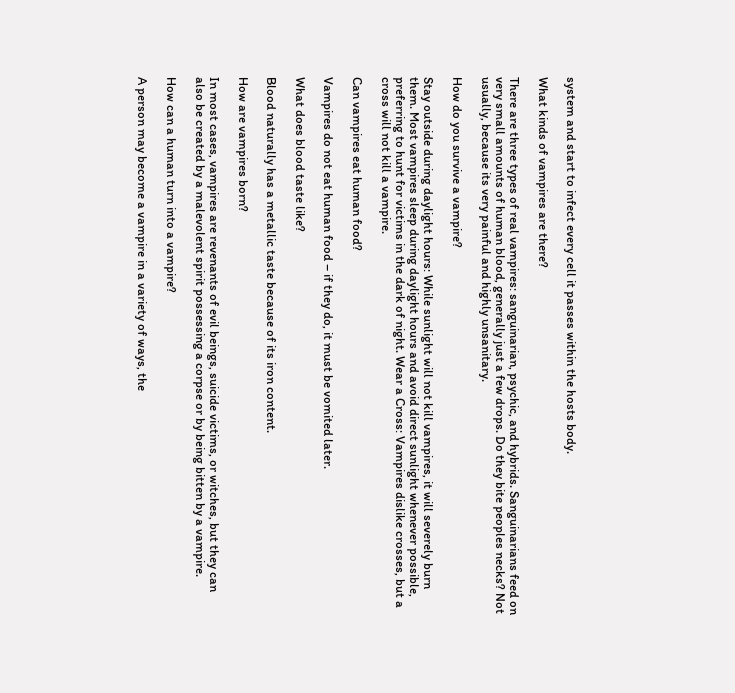system and start to infect every cell it passes within the hosts body.

What kinds of vampires are there?

There are three types of real vampires: sanguinarian, psychic, and hybrids. Sanguinarians feed on very small amounts of human blood, generally just a few drops. Do they bite peoples necks? Not usually, because its very painful and highly unsanitary.

How do you survive a vampire?

Stay outside during daylight hours: While sunlight will not kill vampires, it will severely burn them. Most vampires sleep during daylight hours and avoid direct sunlight whenever possible, preferring to hunt for victims in the dark of night. Wear a Cross: Vampires dislike crosses, but a cross will not kill a vampire.

Can vampires eat human food?

Vampires do not eat human food – if they do, it must be vomited later.

What does blood taste like?

Blood naturally has a metallic taste because of its iron content.

How are vampires born?

In most cases, vampires are revenants of evil beings, suicide victims, or witches, but they can also be created by a malevolent spirit possessing a corpse or by being bitten by a vampire.

How can a human turn into a vampire?

A person may become a vampire in a variety of ways, the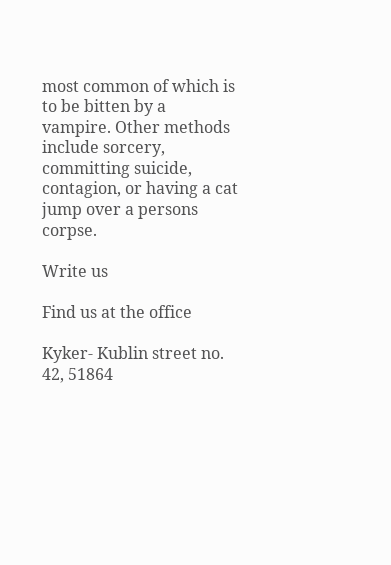most common of which is to be bitten by a vampire. Other methods include sorcery, committing suicide, contagion, or having a cat jump over a persons corpse.

Write us

Find us at the office

Kyker- Kublin street no. 42, 51864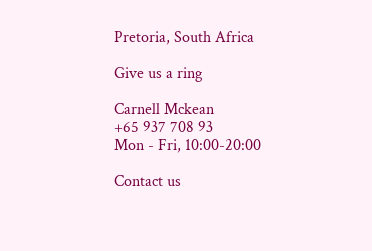Pretoria, South Africa

Give us a ring

Carnell Mckean
+65 937 708 93
Mon - Fri, 10:00-20:00

Contact us